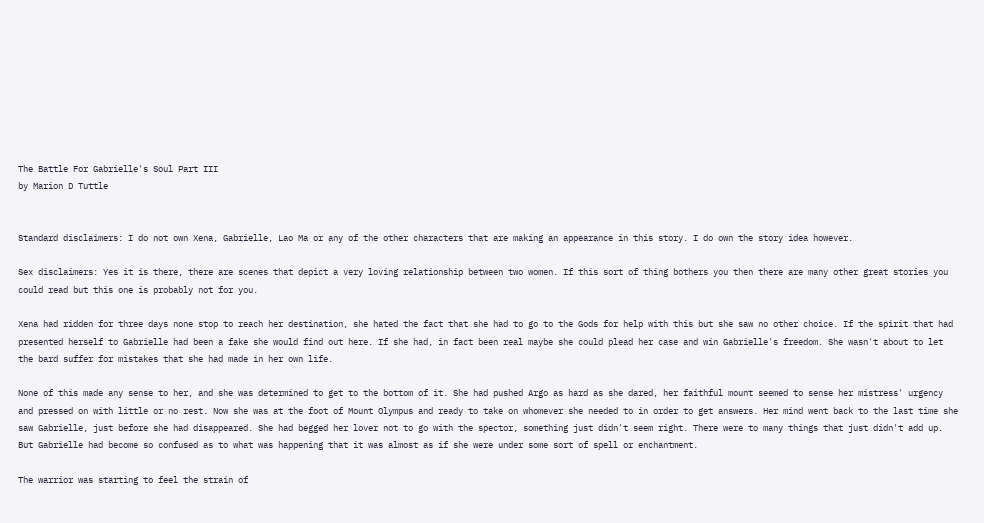The Battle For Gabrielle's Soul Part III
by Marion D Tuttle


Standard disclaimers: I do not own Xena, Gabrielle, Lao Ma or any of the other characters that are making an appearance in this story. I do own the story idea however.

Sex disclaimers: Yes it is there, there are scenes that depict a very loving relationship between two women. If this sort of thing bothers you then there are many other great stories you could read but this one is probably not for you.

Xena had ridden for three days none stop to reach her destination, she hated the fact that she had to go to the Gods for help with this but she saw no other choice. If the spirit that had presented herself to Gabrielle had been a fake she would find out here. If she had, in fact been real maybe she could plead her case and win Gabrielle's freedom. She wasn't about to let the bard suffer for mistakes that she had made in her own life.

None of this made any sense to her, and she was determined to get to the bottom of it. She had pushed Argo as hard as she dared, her faithful mount seemed to sense her mistress' urgency and pressed on with little or no rest. Now she was at the foot of Mount Olympus and ready to take on whomever she needed to in order to get answers. Her mind went back to the last time she saw Gabrielle, just before she had disappeared. She had begged her lover not to go with the spector, something just didn't seem right. There were to many things that just didn't add up. But Gabrielle had become so confused as to what was happening that it was almost as if she were under some sort of spell or enchantment.

The warrior was starting to feel the strain of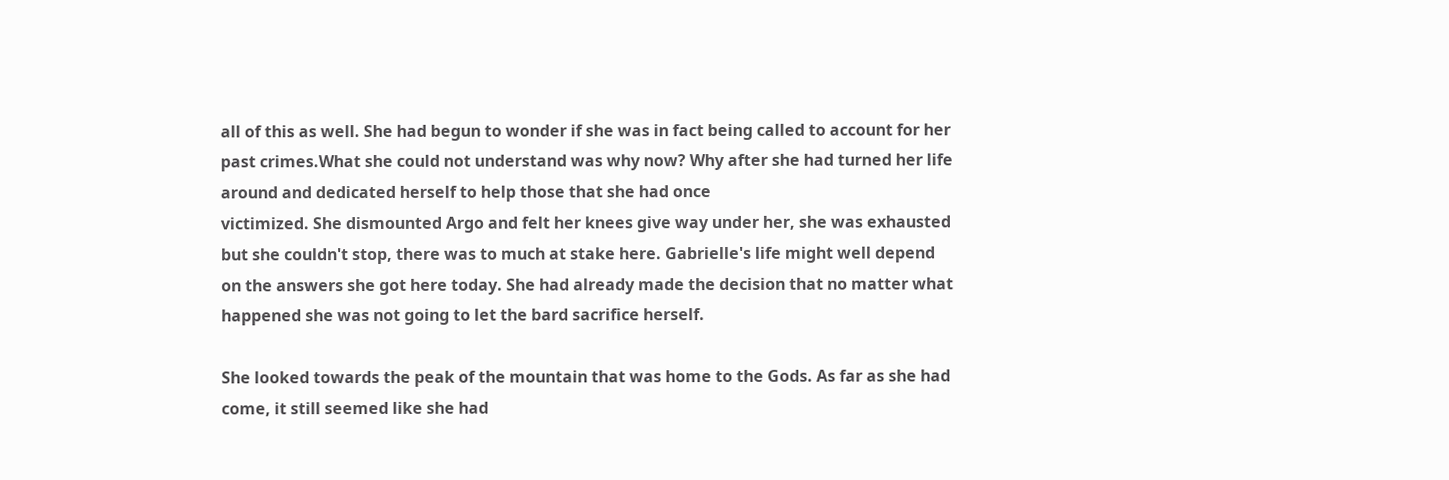all of this as well. She had begun to wonder if she was in fact being called to account for her past crimes.What she could not understand was why now? Why after she had turned her life around and dedicated herself to help those that she had once
victimized. She dismounted Argo and felt her knees give way under her, she was exhausted but she couldn't stop, there was to much at stake here. Gabrielle's life might well depend on the answers she got here today. She had already made the decision that no matter what happened she was not going to let the bard sacrifice herself.

She looked towards the peak of the mountain that was home to the Gods. As far as she had come, it still seemed like she had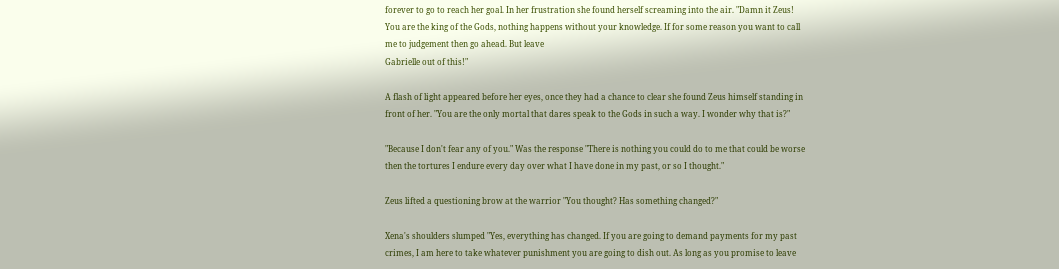forever to go to reach her goal. In her frustration she found herself screaming into the air. "Damn it Zeus! You are the king of the Gods, nothing happens without your knowledge. If for some reason you want to call me to judgement then go ahead. But leave
Gabrielle out of this!"

A flash of light appeared before her eyes, once they had a chance to clear she found Zeus himself standing in front of her. "You are the only mortal that dares speak to the Gods in such a way. I wonder why that is?"

"Because I don't fear any of you." Was the response "There is nothing you could do to me that could be worse then the tortures I endure every day over what I have done in my past, or so I thought."

Zeus lifted a questioning brow at the warrior "You thought? Has something changed?"

Xena's shoulders slumped "Yes, everything has changed. If you are going to demand payments for my past crimes, I am here to take whatever punishment you are going to dish out. As long as you promise to leave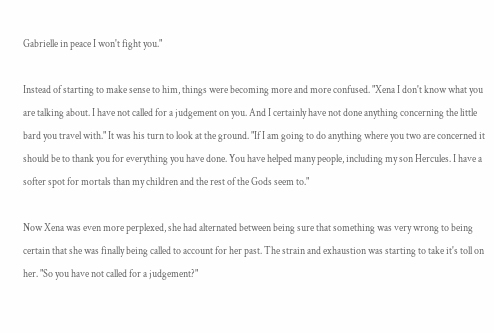Gabrielle in peace I won't fight you."

Instead of starting to make sense to him, things were becoming more and more confused. "Xena I don't know what you are talking about. I have not called for a judgement on you. And I certainly have not done anything concerning the little bard you travel with." It was his turn to look at the ground. "If I am going to do anything where you two are concerned it should be to thank you for everything you have done. You have helped many people, including my son Hercules. I have a softer spot for mortals than my children and the rest of the Gods seem to."

Now Xena was even more perplexed, she had alternated between being sure that something was very wrong to being certain that she was finally being called to account for her past. The strain and exhaustion was starting to take it's toll on her. "So you have not called for a judgement?"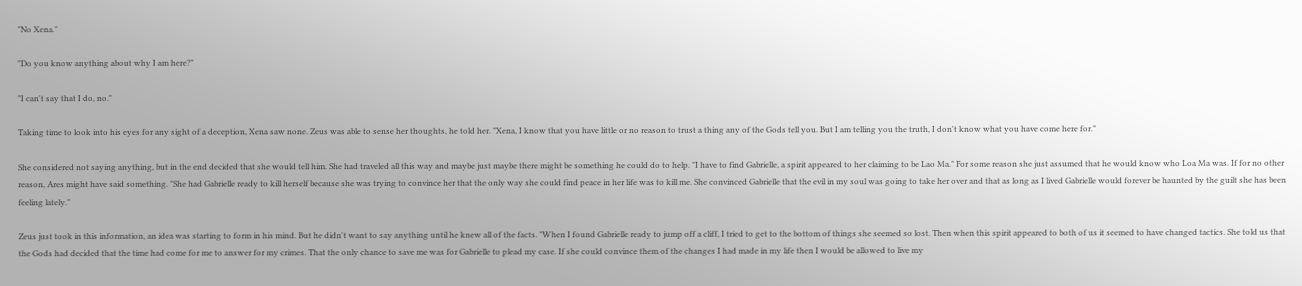"No Xena."

"Do you know anything about why I am here?"

"I can't say that I do, no."

Taking time to look into his eyes for any sight of a deception, Xena saw none. Zeus was able to sense her thoughts, he told her. "Xena, I know that you have little or no reason to trust a thing any of the Gods tell you. But I am telling you the truth, I don't know what you have come here for."

She considered not saying anything, but in the end decided that she would tell him. She had traveled all this way and maybe just maybe there might be something he could do to help. "I have to find Gabrielle, a spirit appeared to her claiming to be Lao Ma." For some reason she just assumed that he would know who Loa Ma was. If for no other reason, Ares might have said something. "She had Gabrielle ready to kill herself because she was trying to convince her that the only way she could find peace in her life was to kill me. She convinced Gabrielle that the evil in my soul was going to take her over and that as long as I lived Gabrielle would forever be haunted by the guilt she has been feeling lately."

Zeus just took in this information, an idea was starting to form in his mind. But he didn't want to say anything until he knew all of the facts. "When I found Gabrielle ready to jump off a cliff, I tried to get to the bottom of things she seemed so lost. Then when this spirit appeared to both of us it seemed to have changed tactics. She told us that the Gods had decided that the time had come for me to answer for my crimes. That the only chance to save me was for Gabrielle to plead my case. If she could convince them of the changes I had made in my life then I would be allowed to live my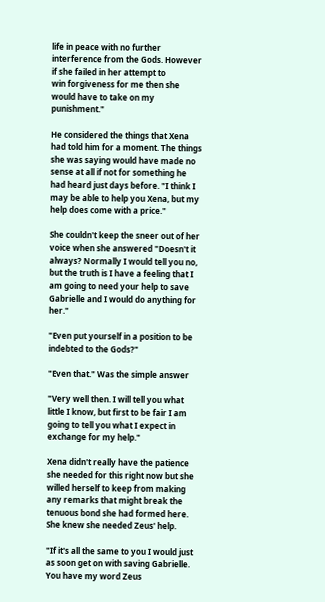life in peace with no further interference from the Gods. However if she failed in her attempt to
win forgiveness for me then she would have to take on my punishment."

He considered the things that Xena had told him for a moment. The things she was saying would have made no sense at all if not for something he had heard just days before. "I think I may be able to help you Xena, but my help does come with a price."

She couldn't keep the sneer out of her voice when she answered "Doesn't it always? Normally I would tell you no, but the truth is I have a feeling that I am going to need your help to save Gabrielle and I would do anything for her."

"Even put yourself in a position to be indebted to the Gods?"

"Even that." Was the simple answer

"Very well then. I will tell you what little I know, but first to be fair I am going to tell you what I expect in exchange for my help."

Xena didn't really have the patience she needed for this right now but she willed herself to keep from making any remarks that might break the tenuous bond she had formed here. She knew she needed Zeus' help.

"If it's all the same to you I would just as soon get on with saving Gabrielle. You have my word Zeus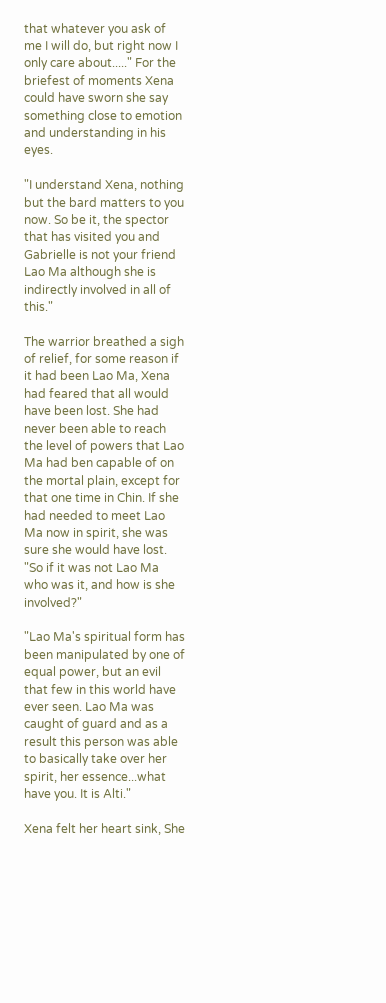that whatever you ask of me I will do, but right now I only care about....." For the briefest of moments Xena could have sworn she say something close to emotion and understanding in his eyes.

"I understand Xena, nothing but the bard matters to you now. So be it, the spector that has visited you and Gabrielle is not your friend Lao Ma although she is indirectly involved in all of this."

The warrior breathed a sigh of relief, for some reason if it had been Lao Ma, Xena had feared that all would have been lost. She had never been able to reach the level of powers that Lao Ma had ben capable of on the mortal plain, except for that one time in Chin. If she had needed to meet Lao Ma now in spirit, she was sure she would have lost. "So if it was not Lao Ma who was it, and how is she involved?"

"Lao Ma's spiritual form has been manipulated by one of equal power, but an evil that few in this world have ever seen. Lao Ma was caught of guard and as a result this person was able to basically take over her spirit, her essence...what have you. It is Alti."

Xena felt her heart sink, She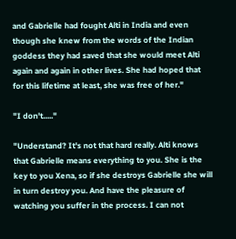and Gabrielle had fought Alti in India and even though she knew from the words of the Indian goddess they had saved that she would meet Alti again and again in other lives. She had hoped that for this lifetime at least, she was free of her."

"I don't....."

"Understand? It's not that hard really. Alti knows that Gabrielle means everything to you. She is the key to you Xena, so if she destroys Gabrielle she will in turn destroy you. And have the pleasure of watching you suffer in the process. I can not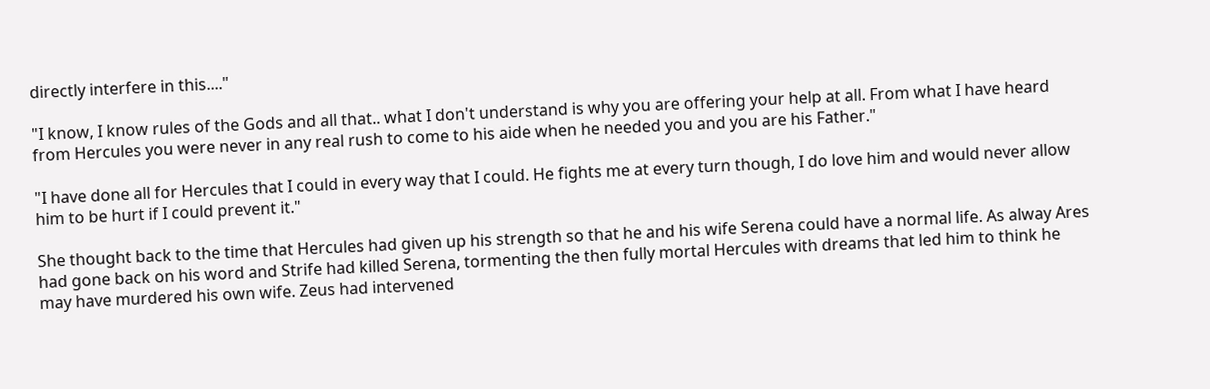directly interfere in this...."

"I know, I know rules of the Gods and all that.. what I don't understand is why you are offering your help at all. From what I have heard from Hercules you were never in any real rush to come to his aide when he needed you and you are his Father."

"I have done all for Hercules that I could in every way that I could. He fights me at every turn though, I do love him and would never allow him to be hurt if I could prevent it."

She thought back to the time that Hercules had given up his strength so that he and his wife Serena could have a normal life. As alway Ares had gone back on his word and Strife had killed Serena, tormenting the then fully mortal Hercules with dreams that led him to think he may have murdered his own wife. Zeus had intervened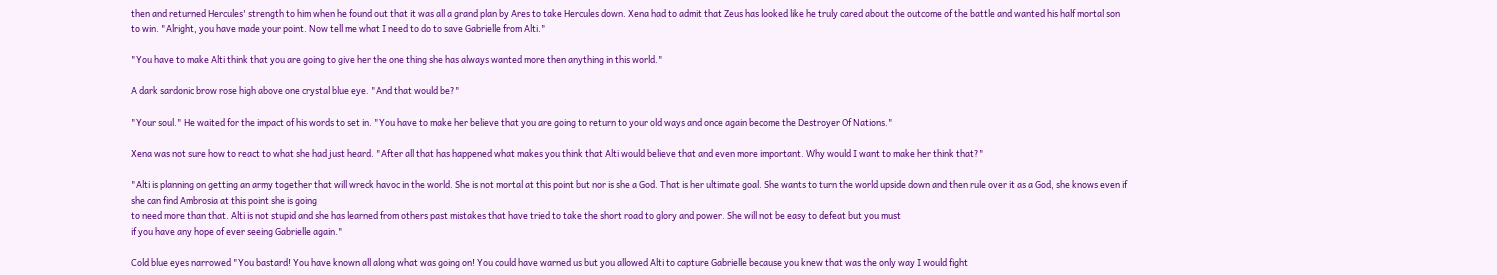then and returned Hercules' strength to him when he found out that it was all a grand plan by Ares to take Hercules down. Xena had to admit that Zeus has looked like he truly cared about the outcome of the battle and wanted his half mortal son to win. "Alright, you have made your point. Now tell me what I need to do to save Gabrielle from Alti."

"You have to make Alti think that you are going to give her the one thing she has always wanted more then anything in this world."

A dark sardonic brow rose high above one crystal blue eye. "And that would be?"

"Your soul." He waited for the impact of his words to set in. "You have to make her believe that you are going to return to your old ways and once again become the Destroyer Of Nations."

Xena was not sure how to react to what she had just heard. "After all that has happened what makes you think that Alti would believe that and even more important. Why would I want to make her think that?"

"Alti is planning on getting an army together that will wreck havoc in the world. She is not mortal at this point but nor is she a God. That is her ultimate goal. She wants to turn the world upside down and then rule over it as a God, she knows even if she can find Ambrosia at this point she is going
to need more than that. Alti is not stupid and she has learned from others past mistakes that have tried to take the short road to glory and power. She will not be easy to defeat but you must
if you have any hope of ever seeing Gabrielle again."

Cold blue eyes narrowed "You bastard! You have known all along what was going on! You could have warned us but you allowed Alti to capture Gabrielle because you knew that was the only way I would fight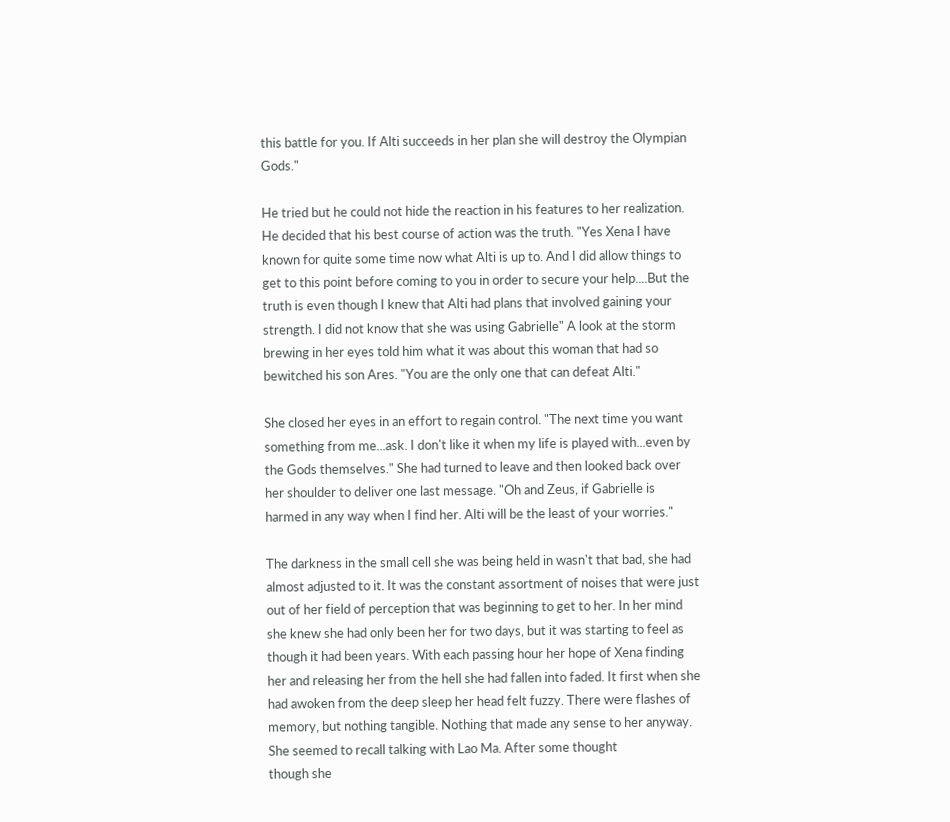this battle for you. If Alti succeeds in her plan she will destroy the Olympian Gods."

He tried but he could not hide the reaction in his features to her realization. He decided that his best course of action was the truth. "Yes Xena I have known for quite some time now what Alti is up to. And I did allow things to get to this point before coming to you in order to secure your help....But the truth is even though I knew that Alti had plans that involved gaining your strength. I did not know that she was using Gabrielle" A look at the storm brewing in her eyes told him what it was about this woman that had so bewitched his son Ares. "You are the only one that can defeat Alti."

She closed her eyes in an effort to regain control. "The next time you want something from me...ask. I don't like it when my life is played with...even by the Gods themselves." She had turned to leave and then looked back over her shoulder to deliver one last message. "Oh and Zeus, if Gabrielle is harmed in any way when I find her. Alti will be the least of your worries."

The darkness in the small cell she was being held in wasn't that bad, she had almost adjusted to it. It was the constant assortment of noises that were just out of her field of perception that was beginning to get to her. In her mind she knew she had only been her for two days, but it was starting to feel as though it had been years. With each passing hour her hope of Xena finding her and releasing her from the hell she had fallen into faded. It first when she had awoken from the deep sleep her head felt fuzzy. There were flashes of memory, but nothing tangible. Nothing that made any sense to her anyway. She seemed to recall talking with Lao Ma. After some thought
though she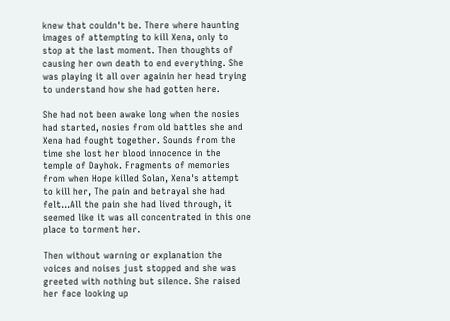knew that couldn't be. There where haunting images of attempting to kill Xena, only to stop at the last moment. Then thoughts of causing her own death to end everything. She was playing it all over againin her head trying to understand how she had gotten here.

She had not been awake long when the nosies had started, nosies from old battles she and Xena had fought together. Sounds from the time she lost her blood innocence in the temple of Dayhok. Fragments of memories from when Hope killed Solan, Xena's attempt to kill her, The pain and betrayal she had felt...All the pain she had lived through, it seemed like it was all concentrated in this one place to torment her.

Then without warning or explanation the voices and noises just stopped and she was greeted with nothing but silence. She raised her face looking up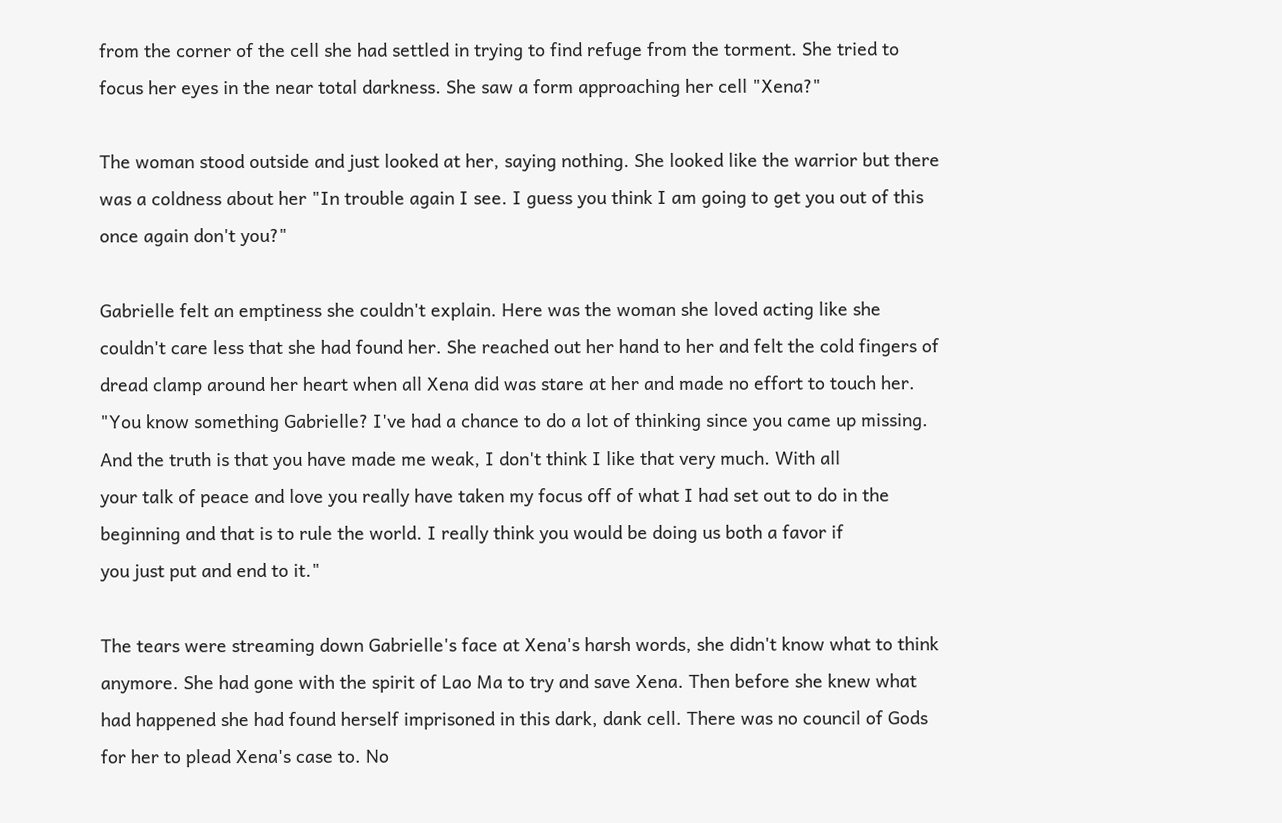from the corner of the cell she had settled in trying to find refuge from the torment. She tried to focus her eyes in the near total darkness. She saw a form approaching her cell "Xena?"

The woman stood outside and just looked at her, saying nothing. She looked like the warrior but there was a coldness about her "In trouble again I see. I guess you think I am going to get you out of this once again don't you?"

Gabrielle felt an emptiness she couldn't explain. Here was the woman she loved acting like she couldn't care less that she had found her. She reached out her hand to her and felt the cold fingers of dread clamp around her heart when all Xena did was stare at her and made no effort to touch her. "You know something Gabrielle? I've had a chance to do a lot of thinking since you came up missing. And the truth is that you have made me weak, I don't think I like that very much. With all
your talk of peace and love you really have taken my focus off of what I had set out to do in the beginning and that is to rule the world. I really think you would be doing us both a favor if
you just put and end to it."

The tears were streaming down Gabrielle's face at Xena's harsh words, she didn't know what to think anymore. She had gone with the spirit of Lao Ma to try and save Xena. Then before she knew what had happened she had found herself imprisoned in this dark, dank cell. There was no council of Gods for her to plead Xena's case to. No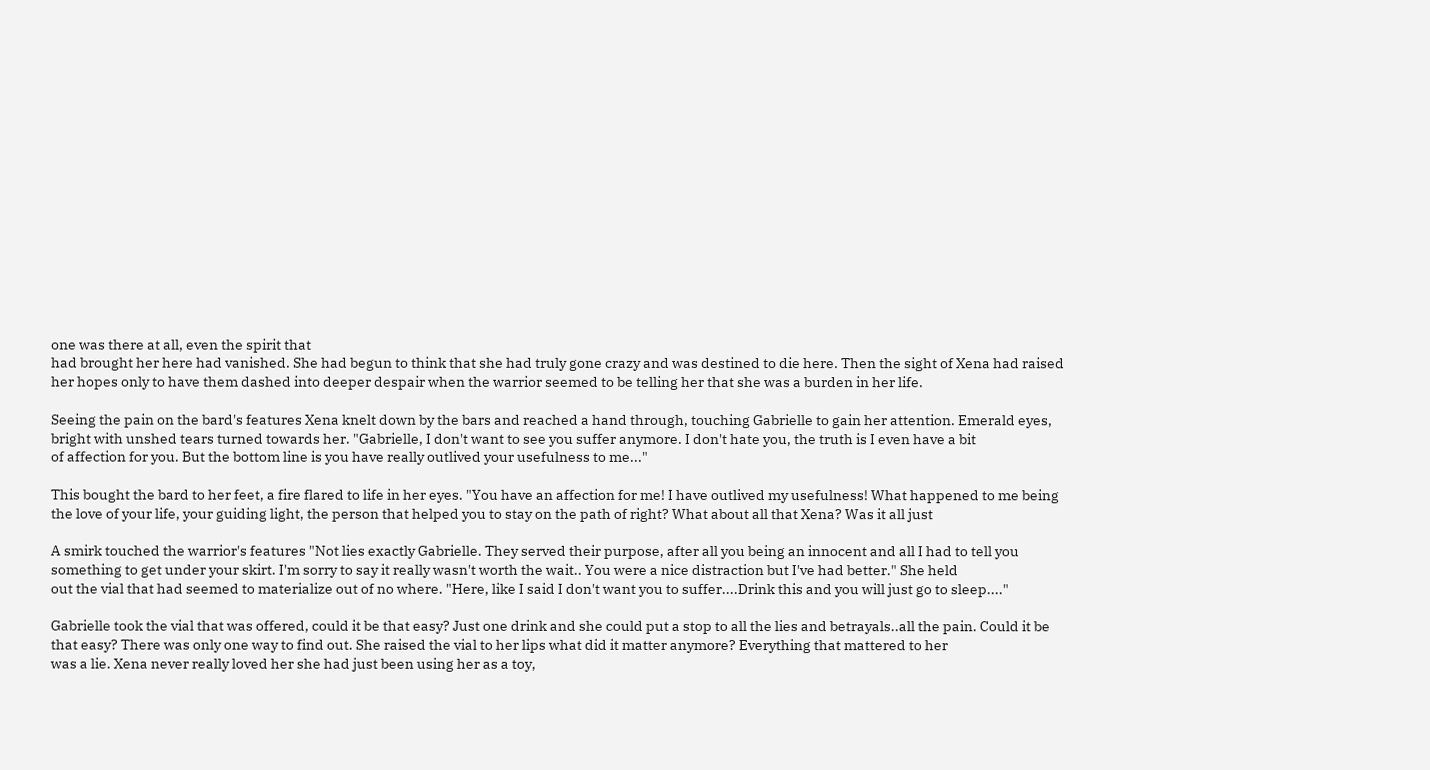one was there at all, even the spirit that
had brought her here had vanished. She had begun to think that she had truly gone crazy and was destined to die here. Then the sight of Xena had raised her hopes only to have them dashed into deeper despair when the warrior seemed to be telling her that she was a burden in her life.

Seeing the pain on the bard's features Xena knelt down by the bars and reached a hand through, touching Gabrielle to gain her attention. Emerald eyes, bright with unshed tears turned towards her. "Gabrielle, I don't want to see you suffer anymore. I don't hate you, the truth is I even have a bit
of affection for you. But the bottom line is you have really outlived your usefulness to me..."

This bought the bard to her feet, a fire flared to life in her eyes. "You have an affection for me! I have outlived my usefulness! What happened to me being the love of your life, your guiding light, the person that helped you to stay on the path of right? What about all that Xena? Was it all just

A smirk touched the warrior's features "Not lies exactly Gabrielle. They served their purpose, after all you being an innocent and all I had to tell you something to get under your skirt. I'm sorry to say it really wasn't worth the wait.. You were a nice distraction but I've had better." She held
out the vial that had seemed to materialize out of no where. "Here, like I said I don't want you to suffer....Drink this and you will just go to sleep...."

Gabrielle took the vial that was offered, could it be that easy? Just one drink and she could put a stop to all the lies and betrayals..all the pain. Could it be that easy? There was only one way to find out. She raised the vial to her lips what did it matter anymore? Everything that mattered to her
was a lie. Xena never really loved her she had just been using her as a toy,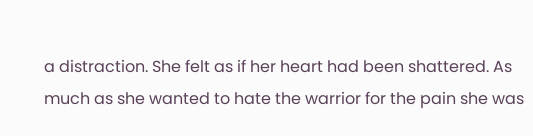a distraction. She felt as if her heart had been shattered. As much as she wanted to hate the warrior for the pain she was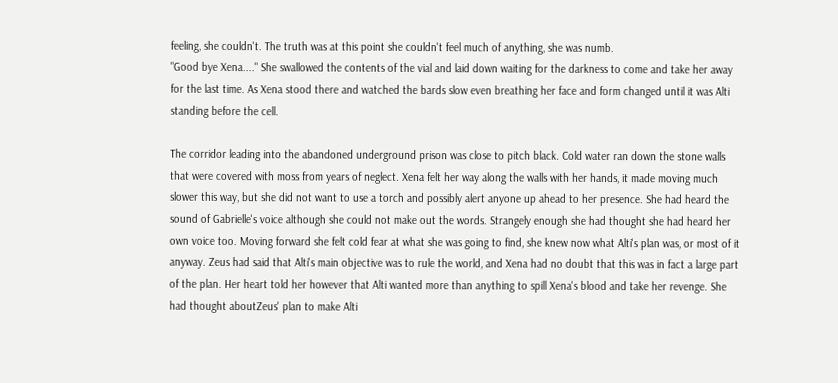feeling, she couldn't. The truth was at this point she couldn't feel much of anything, she was numb.
"Good bye Xena...." She swallowed the contents of the vial and laid down waiting for the darkness to come and take her away for the last time. As Xena stood there and watched the bards slow even breathing her face and form changed until it was Alti standing before the cell.

The corridor leading into the abandoned underground prison was close to pitch black. Cold water ran down the stone walls that were covered with moss from years of neglect. Xena felt her way along the walls with her hands, it made moving much slower this way, but she did not want to use a torch and possibly alert anyone up ahead to her presence. She had heard the sound of Gabrielle's voice although she could not make out the words. Strangely enough she had thought she had heard her own voice too. Moving forward she felt cold fear at what she was going to find, she knew now what Alti's plan was, or most of it anyway. Zeus had said that Alti's main objective was to rule the world, and Xena had no doubt that this was in fact a large part of the plan. Her heart told her however that Alti wanted more than anything to spill Xena's blood and take her revenge. She had thought aboutZeus' plan to make Alti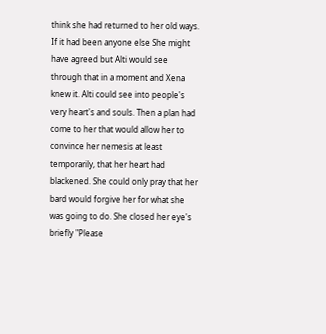think she had returned to her old ways. If it had been anyone else She might have agreed but Alti would see through that in a moment and Xena knew it. Alti could see into people's very heart's and souls. Then a plan had come to her that would allow her to convince her nemesis at least temporarily, that her heart had blackened. She could only pray that her bard would forgive her for what she was going to do. She closed her eye's briefly "Please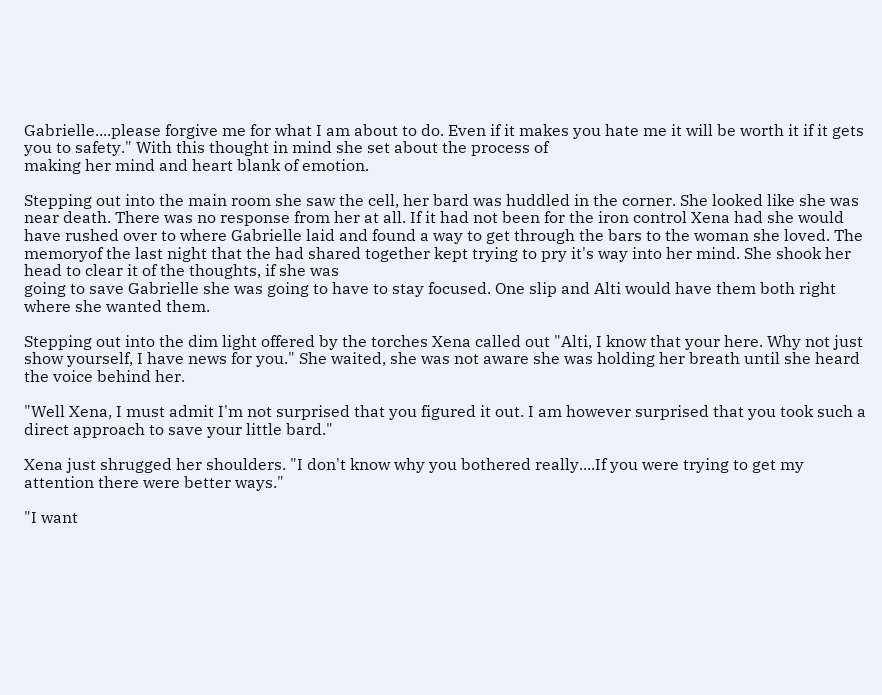Gabrielle....please forgive me for what I am about to do. Even if it makes you hate me it will be worth it if it gets you to safety." With this thought in mind she set about the process of
making her mind and heart blank of emotion.

Stepping out into the main room she saw the cell, her bard was huddled in the corner. She looked like she was near death. There was no response from her at all. If it had not been for the iron control Xena had she would have rushed over to where Gabrielle laid and found a way to get through the bars to the woman she loved. The memoryof the last night that the had shared together kept trying to pry it's way into her mind. She shook her head to clear it of the thoughts, if she was
going to save Gabrielle she was going to have to stay focused. One slip and Alti would have them both right where she wanted them.

Stepping out into the dim light offered by the torches Xena called out "Alti, I know that your here. Why not just show yourself, I have news for you." She waited, she was not aware she was holding her breath until she heard the voice behind her.

"Well Xena, I must admit I'm not surprised that you figured it out. I am however surprised that you took such a direct approach to save your little bard."

Xena just shrugged her shoulders. "I don't know why you bothered really....If you were trying to get my attention there were better ways."

"I want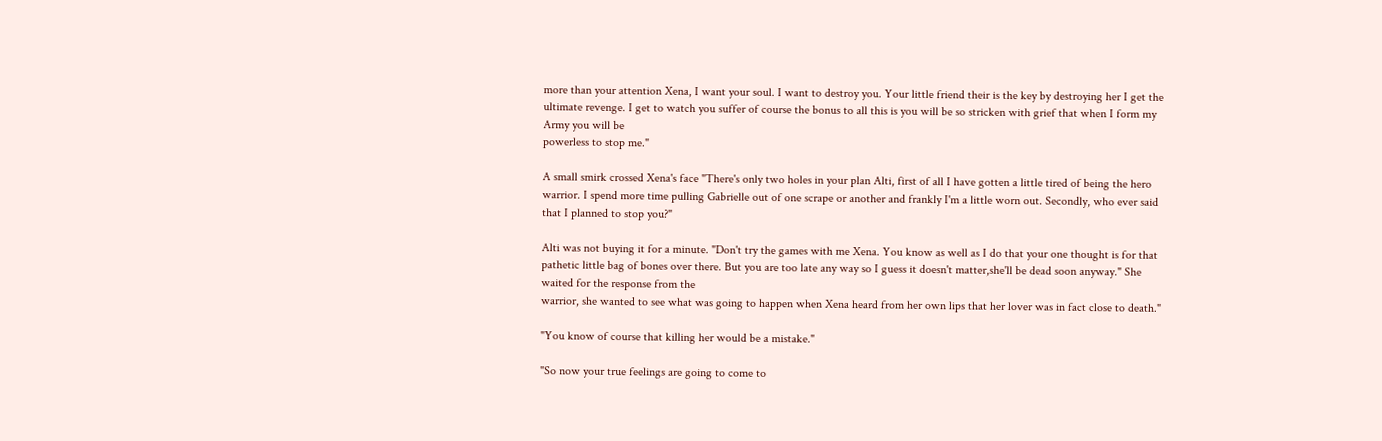more than your attention Xena, I want your soul. I want to destroy you. Your little friend their is the key by destroying her I get the ultimate revenge. I get to watch you suffer of course the bonus to all this is you will be so stricken with grief that when I form my Army you will be
powerless to stop me."

A small smirk crossed Xena's face "There's only two holes in your plan Alti, first of all I have gotten a little tired of being the hero warrior. I spend more time pulling Gabrielle out of one scrape or another and frankly I'm a little worn out. Secondly, who ever said that I planned to stop you?"

Alti was not buying it for a minute. "Don't try the games with me Xena. You know as well as I do that your one thought is for that pathetic little bag of bones over there. But you are too late any way so I guess it doesn't matter,she'll be dead soon anyway." She waited for the response from the
warrior, she wanted to see what was going to happen when Xena heard from her own lips that her lover was in fact close to death."

"You know of course that killing her would be a mistake."

"So now your true feelings are going to come to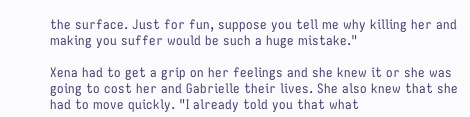the surface. Just for fun, suppose you tell me why killing her and making you suffer would be such a huge mistake."

Xena had to get a grip on her feelings and she knew it or she was going to cost her and Gabrielle their lives. She also knew that she had to move quickly. "I already told you that what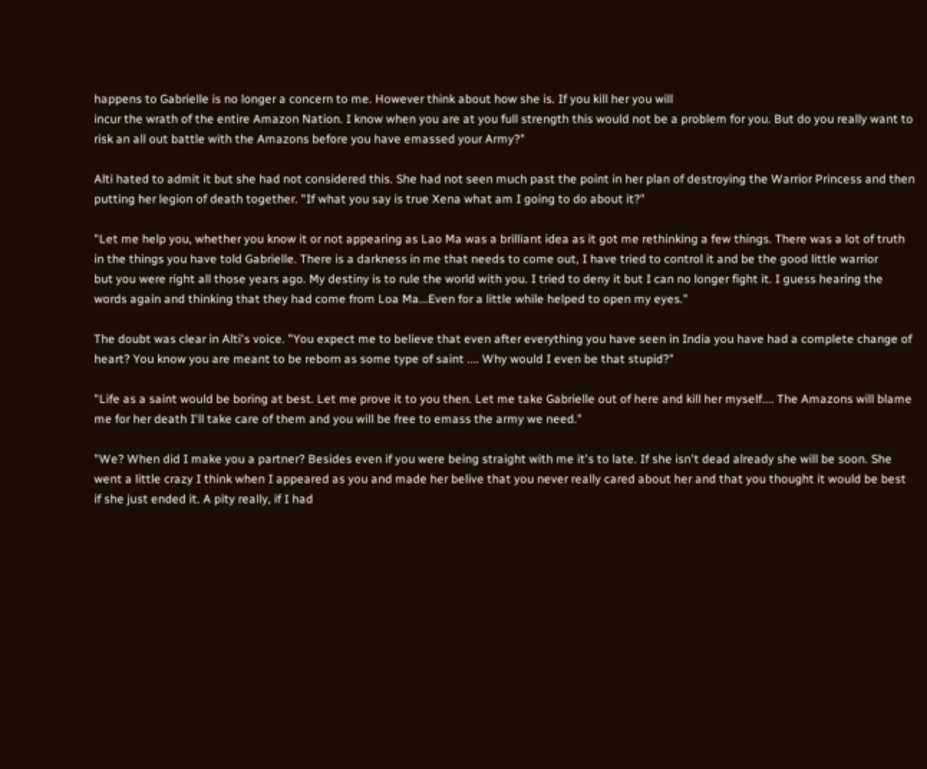happens to Gabrielle is no longer a concern to me. However think about how she is. If you kill her you will
incur the wrath of the entire Amazon Nation. I know when you are at you full strength this would not be a problem for you. But do you really want to risk an all out battle with the Amazons before you have emassed your Army?"

Alti hated to admit it but she had not considered this. She had not seen much past the point in her plan of destroying the Warrior Princess and then putting her legion of death together. "If what you say is true Xena what am I going to do about it?"

"Let me help you, whether you know it or not appearing as Lao Ma was a brilliant idea as it got me rethinking a few things. There was a lot of truth in the things you have told Gabrielle. There is a darkness in me that needs to come out, I have tried to control it and be the good little warrior
but you were right all those years ago. My destiny is to rule the world with you. I tried to deny it but I can no longer fight it. I guess hearing the words again and thinking that they had come from Loa Ma...Even for a little while helped to open my eyes."

The doubt was clear in Alti's voice. "You expect me to believe that even after everything you have seen in India you have had a complete change of heart? You know you are meant to be reborn as some type of saint .... Why would I even be that stupid?"

"Life as a saint would be boring at best. Let me prove it to you then. Let me take Gabrielle out of here and kill her myself.... The Amazons will blame me for her death I'll take care of them and you will be free to emass the army we need."

"We? When did I make you a partner? Besides even if you were being straight with me it's to late. If she isn't dead already she will be soon. She went a little crazy I think when I appeared as you and made her belive that you never really cared about her and that you thought it would be best if she just ended it. A pity really, if I had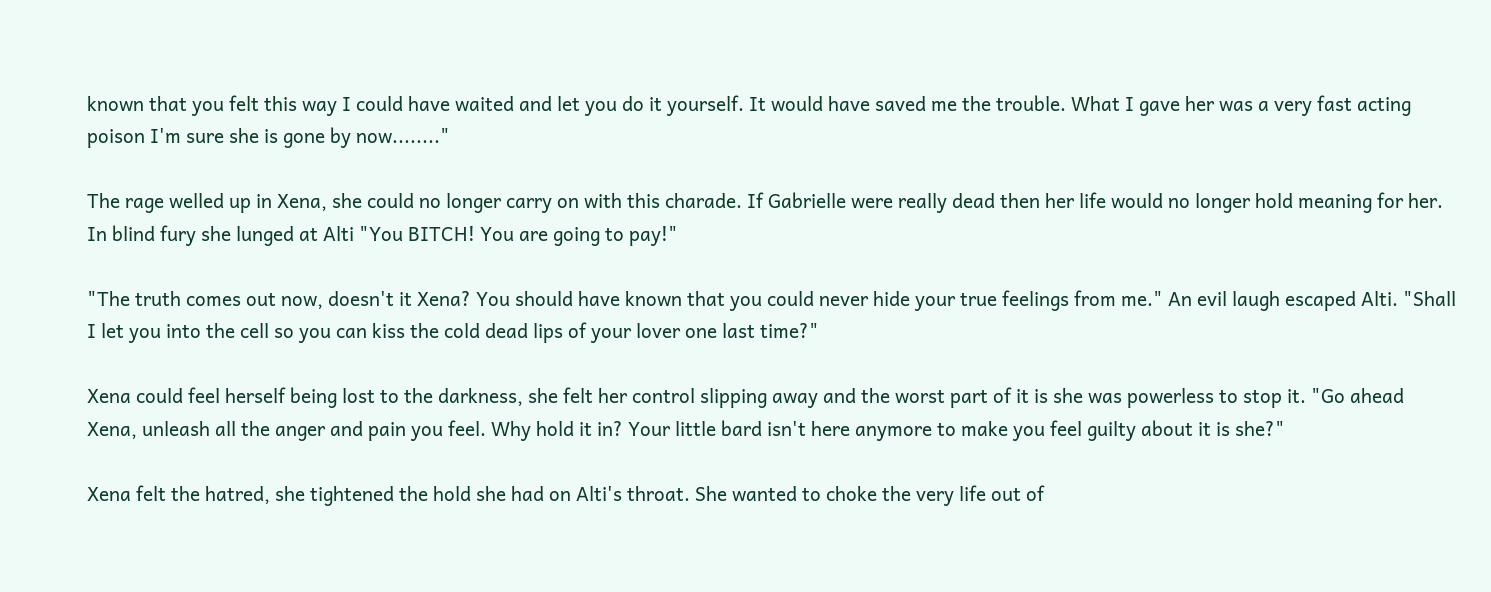known that you felt this way I could have waited and let you do it yourself. It would have saved me the trouble. What I gave her was a very fast acting poison I'm sure she is gone by now........"

The rage welled up in Xena, she could no longer carry on with this charade. If Gabrielle were really dead then her life would no longer hold meaning for her. In blind fury she lunged at Alti "You BITCH! You are going to pay!"

"The truth comes out now, doesn't it Xena? You should have known that you could never hide your true feelings from me." An evil laugh escaped Alti. "Shall I let you into the cell so you can kiss the cold dead lips of your lover one last time?"

Xena could feel herself being lost to the darkness, she felt her control slipping away and the worst part of it is she was powerless to stop it. "Go ahead Xena, unleash all the anger and pain you feel. Why hold it in? Your little bard isn't here anymore to make you feel guilty about it is she?"

Xena felt the hatred, she tightened the hold she had on Alti's throat. She wanted to choke the very life out of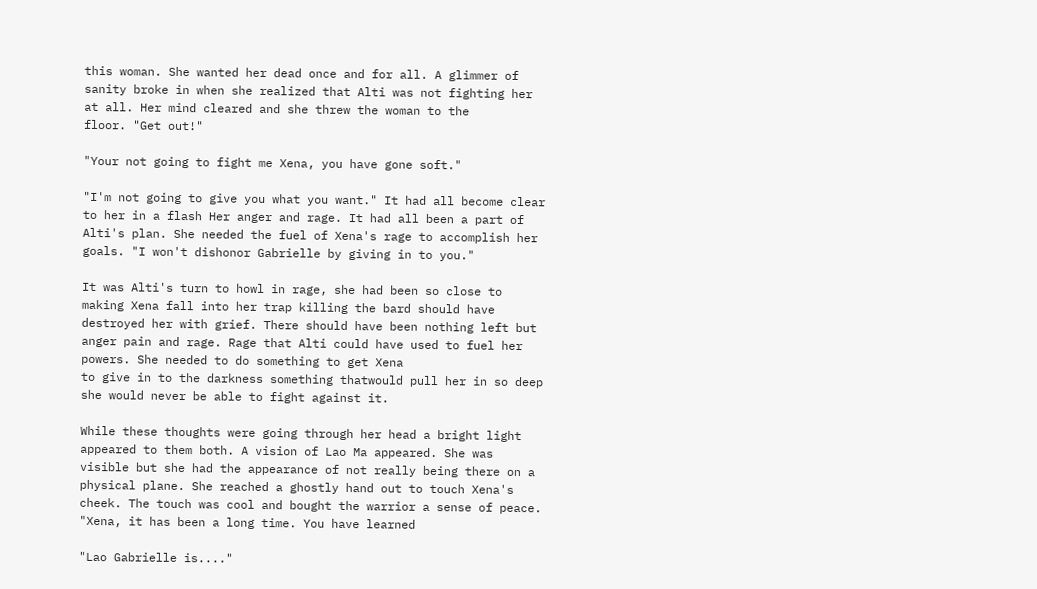this woman. She wanted her dead once and for all. A glimmer of sanity broke in when she realized that Alti was not fighting her at all. Her mind cleared and she threw the woman to the
floor. "Get out!"

"Your not going to fight me Xena, you have gone soft."

"I'm not going to give you what you want." It had all become clear to her in a flash Her anger and rage. It had all been a part of Alti's plan. She needed the fuel of Xena's rage to accomplish her goals. "I won't dishonor Gabrielle by giving in to you."

It was Alti's turn to howl in rage, she had been so close to making Xena fall into her trap killing the bard should have destroyed her with grief. There should have been nothing left but anger pain and rage. Rage that Alti could have used to fuel her powers. She needed to do something to get Xena
to give in to the darkness something thatwould pull her in so deep she would never be able to fight against it.

While these thoughts were going through her head a bright light appeared to them both. A vision of Lao Ma appeared. She was visible but she had the appearance of not really being there on a physical plane. She reached a ghostly hand out to touch Xena's cheek. The touch was cool and bought the warrior a sense of peace. "Xena, it has been a long time. You have learned

"Lao Gabrielle is...."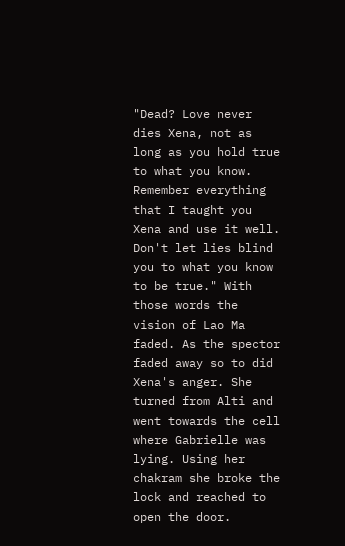"Dead? Love never dies Xena, not as long as you hold true to what you know. Remember everything that I taught you Xena and use it well. Don't let lies blind you to what you know to be true." With those words the vision of Lao Ma faded. As the spector faded away so to did Xena's anger. She turned from Alti and went towards the cell where Gabrielle was lying. Using her chakram she broke the lock and reached to open the door.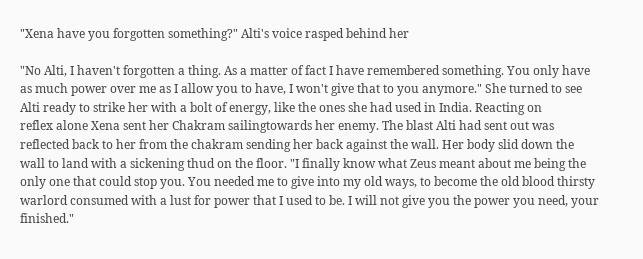"Xena have you forgotten something?" Alti's voice rasped behind her

"No Alti, I haven't forgotten a thing. As a matter of fact I have remembered something. You only have as much power over me as I allow you to have, I won't give that to you anymore." She turned to see Alti ready to strike her with a bolt of energy, like the ones she had used in India. Reacting on
reflex alone Xena sent her Chakram sailingtowards her enemy. The blast Alti had sent out was reflected back to her from the chakram sending her back against the wall. Her body slid down the
wall to land with a sickening thud on the floor. "I finally know what Zeus meant about me being the only one that could stop you. You needed me to give into my old ways, to become the old blood thirsty warlord consumed with a lust for power that I used to be. I will not give you the power you need, your finished."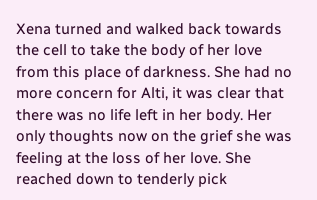Xena turned and walked back towards the cell to take the body of her love from this place of darkness. She had no more concern for Alti, it was clear that there was no life left in her body. Her only thoughts now on the grief she was feeling at the loss of her love. She reached down to tenderly pick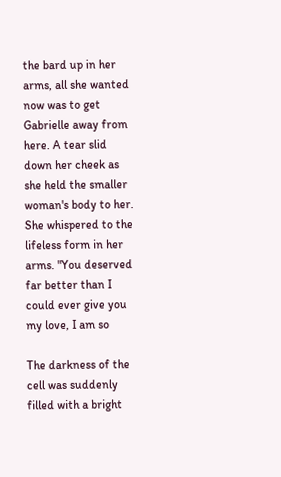the bard up in her arms, all she wanted now was to get Gabrielle away from here. A tear slid down her cheek as she held the smaller woman's body to her. She whispered to the lifeless form in her arms. "You deserved far better than I could ever give you my love, I am so

The darkness of the cell was suddenly filled with a bright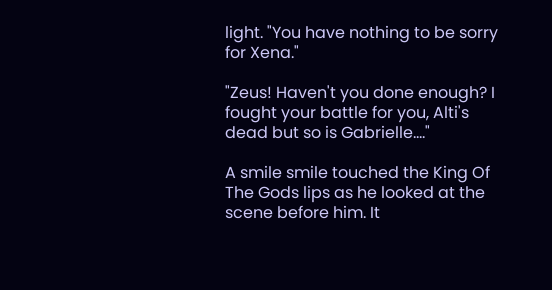light. "You have nothing to be sorry for Xena."

"Zeus! Haven't you done enough? I fought your battle for you, Alti's dead but so is Gabrielle...."

A smile smile touched the King Of The Gods lips as he looked at the scene before him. It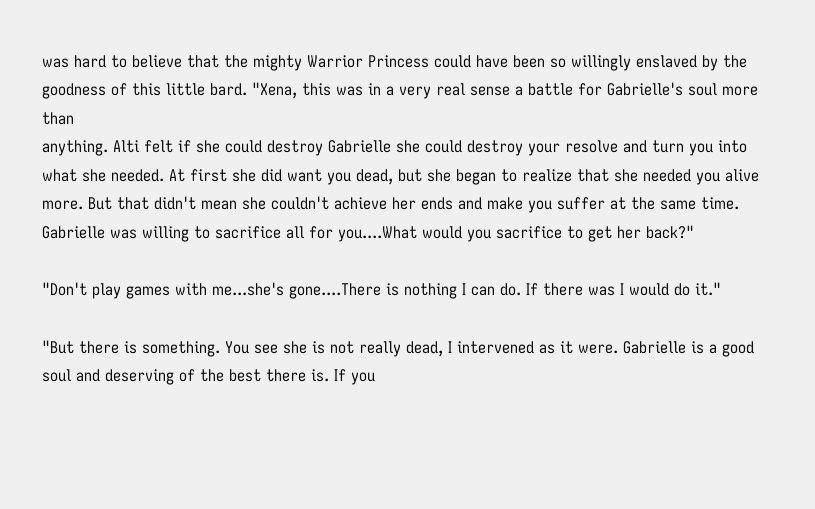was hard to believe that the mighty Warrior Princess could have been so willingly enslaved by the goodness of this little bard. "Xena, this was in a very real sense a battle for Gabrielle's soul more than
anything. Alti felt if she could destroy Gabrielle she could destroy your resolve and turn you into what she needed. At first she did want you dead, but she began to realize that she needed you alive more. But that didn't mean she couldn't achieve her ends and make you suffer at the same time.
Gabrielle was willing to sacrifice all for you....What would you sacrifice to get her back?"

"Don't play games with me...she's gone....There is nothing I can do. If there was I would do it."

"But there is something. You see she is not really dead, I intervened as it were. Gabrielle is a good soul and deserving of the best there is. If you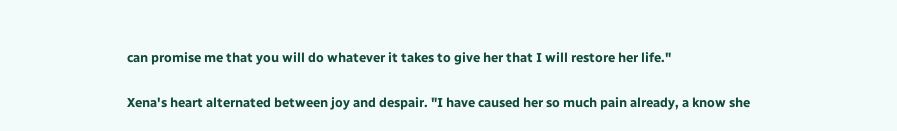can promise me that you will do whatever it takes to give her that I will restore her life."

Xena's heart alternated between joy and despair. "I have caused her so much pain already, a know she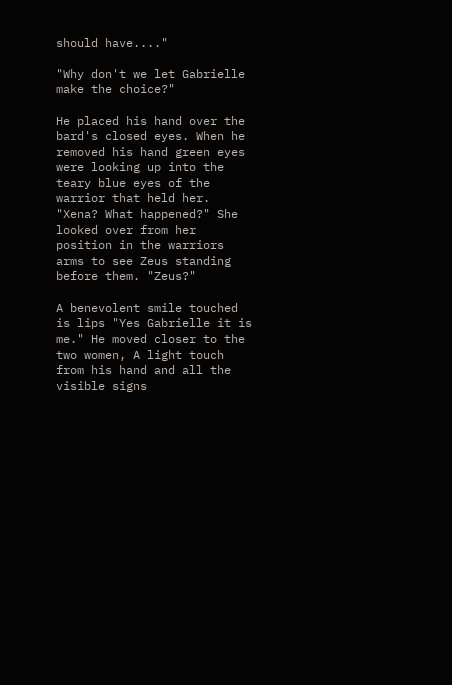should have...."

"Why don't we let Gabrielle make the choice?"

He placed his hand over the bard's closed eyes. When he removed his hand green eyes were looking up into the teary blue eyes of the warrior that held her. "Xena? What happened?" She looked over from her position in the warriors arms to see Zeus standing before them. "Zeus?"

A benevolent smile touched is lips "Yes Gabrielle it is me." He moved closer to the two women, A light touch from his hand and all the visible signs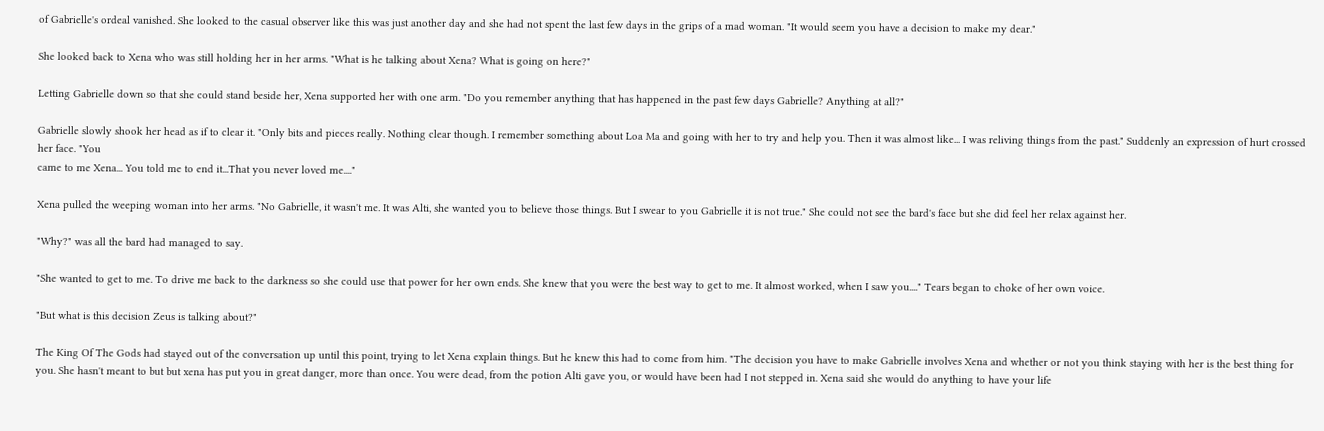of Gabrielle's ordeal vanished. She looked to the casual observer like this was just another day and she had not spent the last few days in the grips of a mad woman. "It would seem you have a decision to make my dear."

She looked back to Xena who was still holding her in her arms. "What is he talking about Xena? What is going on here?"

Letting Gabrielle down so that she could stand beside her, Xena supported her with one arm. "Do you remember anything that has happened in the past few days Gabrielle? Anything at all?"

Gabrielle slowly shook her head as if to clear it. "Only bits and pieces really. Nothing clear though. I remember something about Loa Ma and going with her to try and help you. Then it was almost like... I was reliving things from the past." Suddenly an expression of hurt crossed her face. "You
came to me Xena... You told me to end it...That you never loved me...."

Xena pulled the weeping woman into her arms. "No Gabrielle, it wasn't me. It was Alti, she wanted you to believe those things. But I swear to you Gabrielle it is not true." She could not see the bard's face but she did feel her relax against her.

"Why?" was all the bard had managed to say.

"She wanted to get to me. To drive me back to the darkness so she could use that power for her own ends. She knew that you were the best way to get to me. It almost worked, when I saw you...." Tears began to choke of her own voice.

"But what is this decision Zeus is talking about?"

The King Of The Gods had stayed out of the conversation up until this point, trying to let Xena explain things. But he knew this had to come from him. "The decision you have to make Gabrielle involves Xena and whether or not you think staying with her is the best thing for you. She hasn't meant to but but xena has put you in great danger, more than once. You were dead, from the potion Alti gave you, or would have been had I not stepped in. Xena said she would do anything to have your life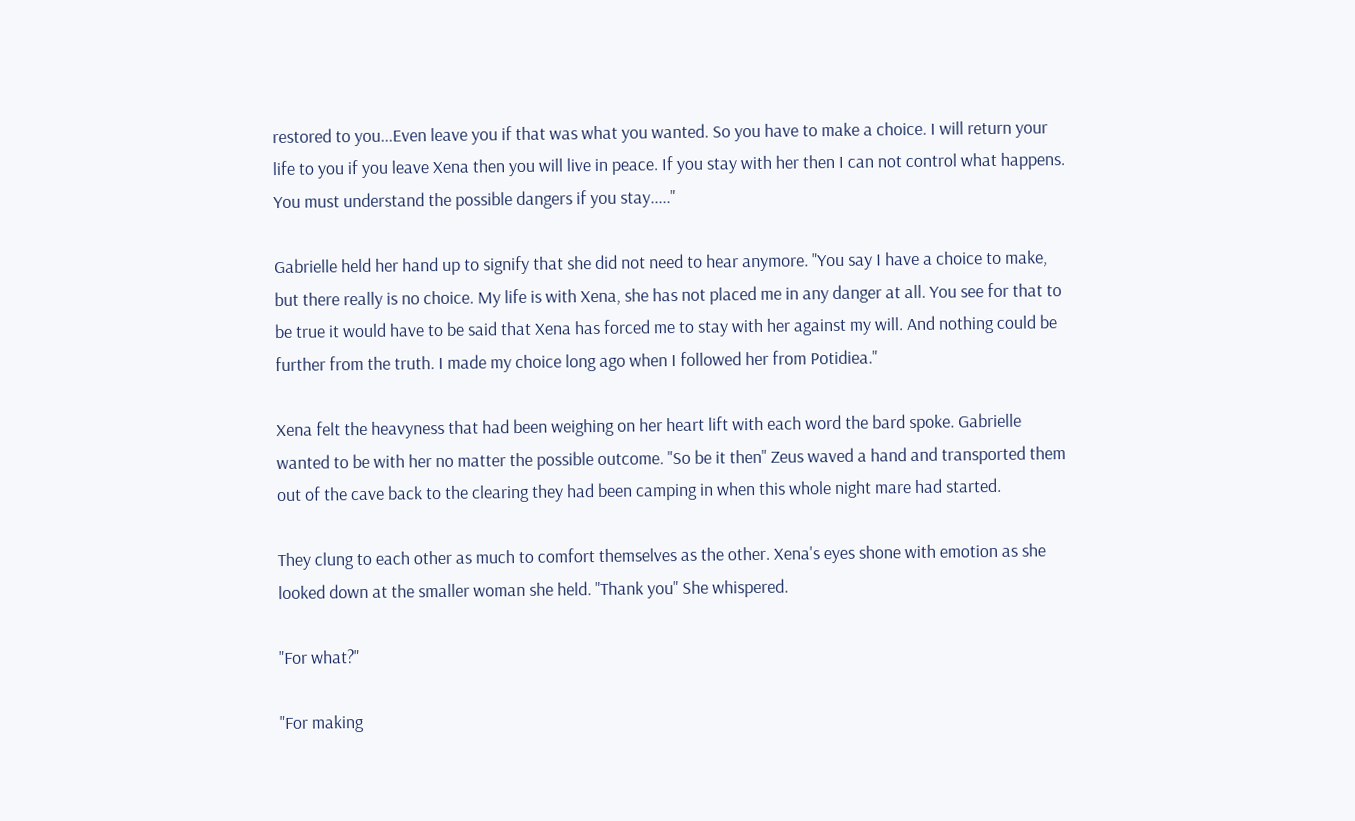restored to you...Even leave you if that was what you wanted. So you have to make a choice. I will return your life to you if you leave Xena then you will live in peace. If you stay with her then I can not control what happens. You must understand the possible dangers if you stay....."

Gabrielle held her hand up to signify that she did not need to hear anymore. "You say I have a choice to make, but there really is no choice. My life is with Xena, she has not placed me in any danger at all. You see for that to be true it would have to be said that Xena has forced me to stay with her against my will. And nothing could be further from the truth. I made my choice long ago when I followed her from Potidiea."

Xena felt the heavyness that had been weighing on her heart lift with each word the bard spoke. Gabrielle wanted to be with her no matter the possible outcome. "So be it then" Zeus waved a hand and transported them out of the cave back to the clearing they had been camping in when this whole night mare had started.

They clung to each other as much to comfort themselves as the other. Xena's eyes shone with emotion as she looked down at the smaller woman she held. "Thank you" She whispered.

"For what?"

"For making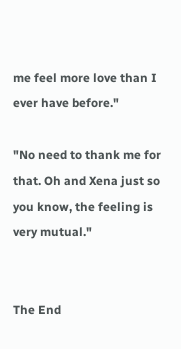me feel more love than I ever have before."

"No need to thank me for that. Oh and Xena just so you know, the feeling is very mutual."


The End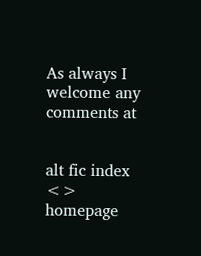As always I welcome any comments at


alt fic index <> homepage